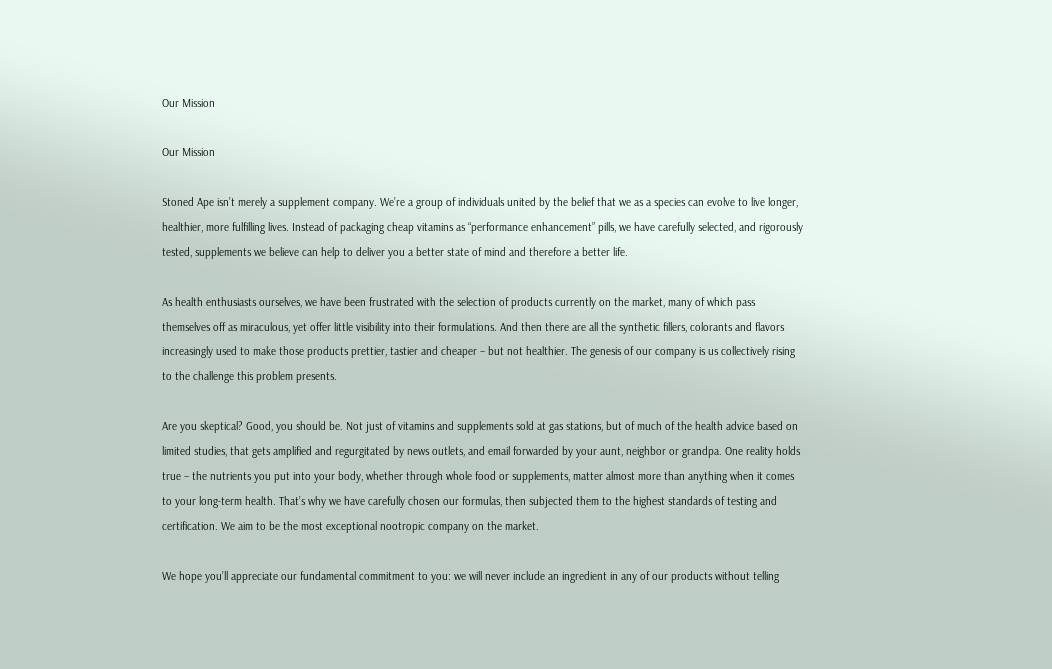Our Mission

Our Mission

Stoned Ape isn’t merely a supplement company. We’re a group of individuals united by the belief that we as a species can evolve to live longer, healthier, more fulfilling lives. Instead of packaging cheap vitamins as “performance enhancement” pills, we have carefully selected, and rigorously tested, supplements we believe can help to deliver you a better state of mind and therefore a better life.

As health enthusiasts ourselves, we have been frustrated with the selection of products currently on the market, many of which pass themselves off as miraculous, yet offer little visibility into their formulations. And then there are all the synthetic fillers, colorants and flavors increasingly used to make those products prettier, tastier and cheaper – but not healthier. The genesis of our company is us collectively rising to the challenge this problem presents.

Are you skeptical? Good, you should be. Not just of vitamins and supplements sold at gas stations, but of much of the health advice based on limited studies, that gets amplified and regurgitated by news outlets, and email forwarded by your aunt, neighbor or grandpa. One reality holds true – the nutrients you put into your body, whether through whole food or supplements, matter almost more than anything when it comes to your long-term health. That’s why we have carefully chosen our formulas, then subjected them to the highest standards of testing and certification. We aim to be the most exceptional nootropic company on the market.

We hope you’ll appreciate our fundamental commitment to you: we will never include an ingredient in any of our products without telling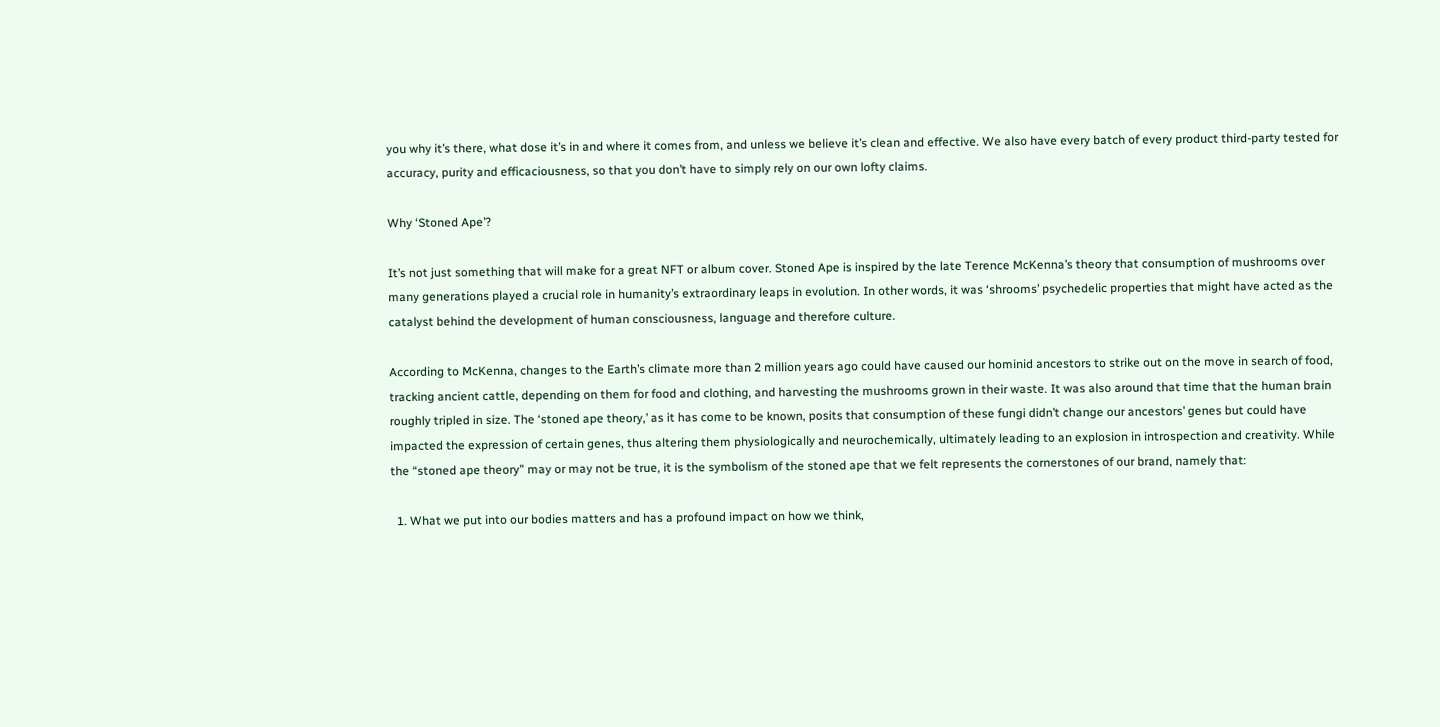you why it’s there, what dose it’s in and where it comes from, and unless we believe it’s clean and effective. We also have every batch of every product third-party tested for accuracy, purity and efficaciousness, so that you don’t have to simply rely on our own lofty claims.

Why ‘Stoned Ape’?

It’s not just something that will make for a great NFT or album cover. Stoned Ape is inspired by the late Terence McKenna’s theory that consumption of mushrooms over many generations played a crucial role in humanity’s extraordinary leaps in evolution. In other words, it was ‘shrooms’ psychedelic properties that might have acted as the catalyst behind the development of human consciousness, language and therefore culture.

According to McKenna, changes to the Earth’s climate more than 2 million years ago could have caused our hominid ancestors to strike out on the move in search of food, tracking ancient cattle, depending on them for food and clothing, and harvesting the mushrooms grown in their waste. It was also around that time that the human brain roughly tripled in size. The ‘stoned ape theory,’ as it has come to be known, posits that consumption of these fungi didn’t change our ancestors’ genes but could have impacted the expression of certain genes, thus altering them physiologically and neurochemically, ultimately leading to an explosion in introspection and creativity. While the “stoned ape theory” may or may not be true, it is the symbolism of the stoned ape that we felt represents the cornerstones of our brand, namely that:

  1. What we put into our bodies matters and has a profound impact on how we think,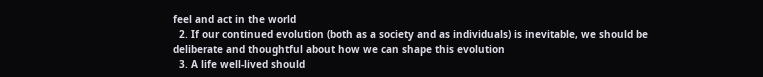feel and act in the world
  2. If our continued evolution (both as a society and as individuals) is inevitable, we should be deliberate and thoughtful about how we can shape this evolution
  3. A life well-lived should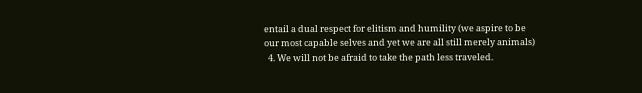entail a dual respect for elitism and humility (we aspire to be our most capable selves and yet we are all still merely animals)
  4. We will not be afraid to take the path less traveled.